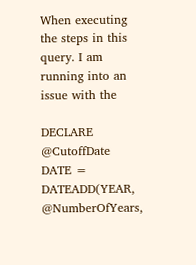When executing the steps in this query. I am running into an issue with the

DECLARE @CutoffDate DATE = DATEADD(YEAR, @NumberOfYears,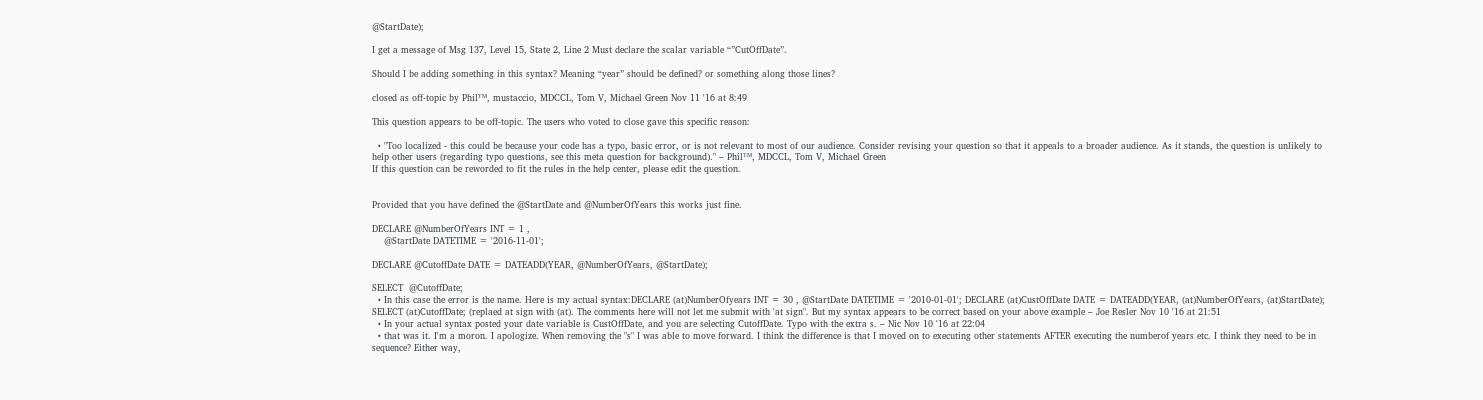@StartDate);

I get a message of Msg 137, Level 15, State 2, Line 2 Must declare the scalar variable “”CutOffDate”.

Should I be adding something in this syntax? Meaning “year” should be defined? or something along those lines?

closed as off-topic by Philᵀᴹ, mustaccio, MDCCL, Tom V, Michael Green Nov 11 '16 at 8:49

This question appears to be off-topic. The users who voted to close gave this specific reason:

  • "Too localized - this could be because your code has a typo, basic error, or is not relevant to most of our audience. Consider revising your question so that it appeals to a broader audience. As it stands, the question is unlikely to help other users (regarding typo questions, see this meta question for background)." – Philᵀᴹ, MDCCL, Tom V, Michael Green
If this question can be reworded to fit the rules in the help center, please edit the question.


Provided that you have defined the @StartDate and @NumberOfYears this works just fine.

DECLARE @NumberOfYears INT = 1 ,
    @StartDate DATETIME = '2016-11-01';

DECLARE @CutoffDate DATE = DATEADD(YEAR, @NumberOfYears, @StartDate);

SELECT  @CutoffDate;
  • In this case the error is the name. Here is my actual syntax:DECLARE (at)NumberOfyears INT = 30 , @StartDate DATETIME = '2010-01-01'; DECLARE (at)CustOffDate DATE = DATEADD(YEAR, (at)NumberOfYears, (at)StartDate); SELECT (at)CutoffDate; (replaed at sign with (at). The comments here will not let me submit with 'at sign". But my syntax appears to be correct based on your above example – Joe Resler Nov 10 '16 at 21:51
  • In your actual syntax posted your date variable is CustOffDate, and you are selecting CutoffDate. Typo with the extra s. – Nic Nov 10 '16 at 22:04
  • that was it. I'm a moron. I apologize. When removing the "s" I was able to move forward. I think the difference is that I moved on to executing other statements AFTER executing the numberof years etc. I think they need to be in sequence? Either way,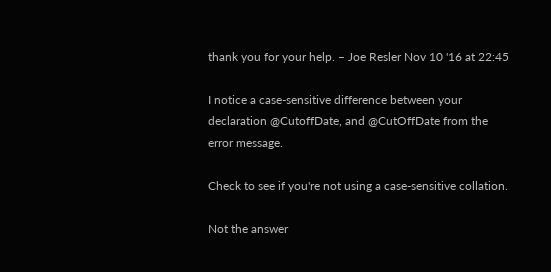thank you for your help. – Joe Resler Nov 10 '16 at 22:45

I notice a case-sensitive difference between your declaration @CutoffDate, and @CutOffDate from the error message.

Check to see if you're not using a case-sensitive collation.

Not the answer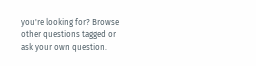you're looking for? Browse other questions tagged or ask your own question.